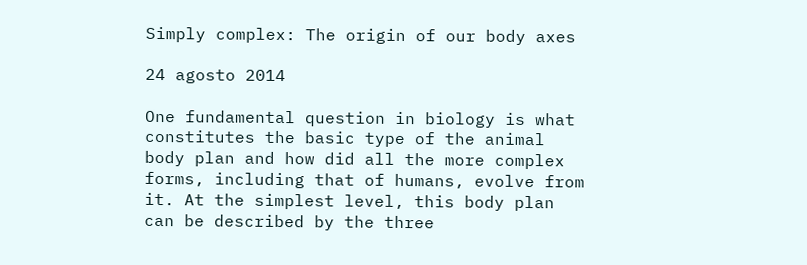Simply complex: The origin of our body axes

24 agosto 2014

One fundamental question in biology is what constitutes the basic type of the animal body plan and how did all the more complex forms, including that of humans, evolve from it. At the simplest level, this body plan can be described by the three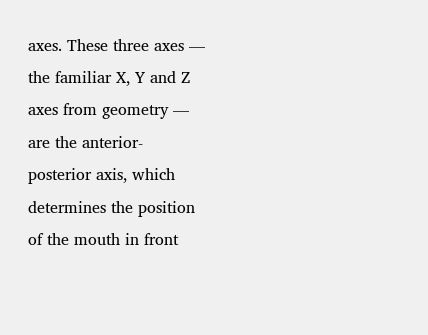axes. These three axes — the familiar X, Y and Z axes from geometry — are the anterior-posterior axis, which determines the position of the mouth in front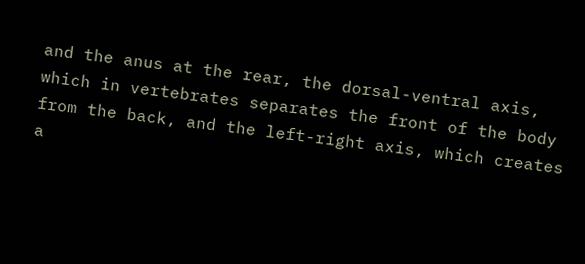and the anus at the rear, the dorsal-ventral axis, which in vertebrates separates the front of the body from the back, and the left-right axis, which creates a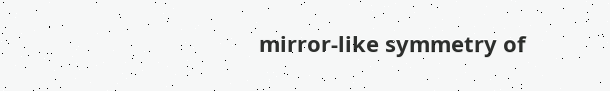mirror-like symmetry of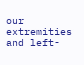our extremities and left-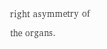right asymmetry of the organs.